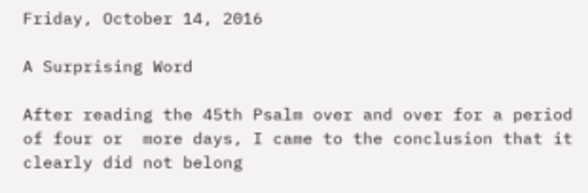Friday, October 14, 2016

A Surprising Word

After reading the 45th Psalm over and over for a period of four or  more days, I came to the conclusion that it clearly did not belong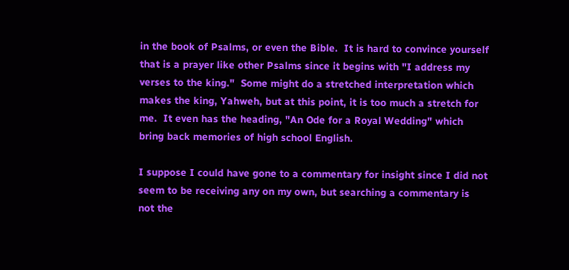in the book of Psalms, or even the Bible.  It is hard to convince yourself that is a prayer like other Psalms since it begins with "I address my verses to the king."  Some might do a stretched interpretation which makes the king, Yahweh, but at this point, it is too much a stretch for me.  It even has the heading, "An Ode for a Royal Wedding" which bring back memories of high school English.

I suppose I could have gone to a commentary for insight since I did not seem to be receiving any on my own, but searching a commentary is not the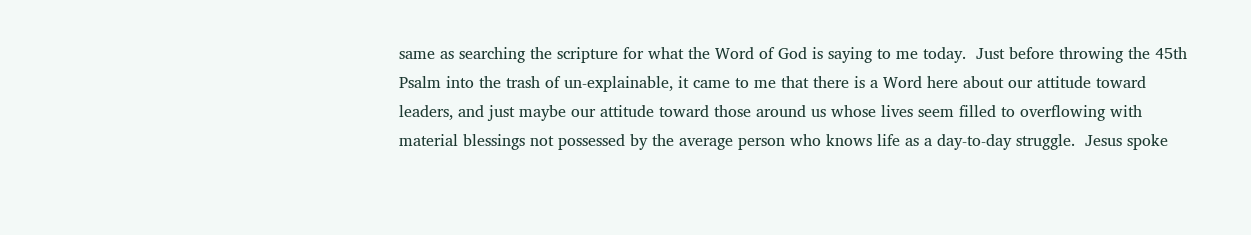same as searching the scripture for what the Word of God is saying to me today.  Just before throwing the 45th Psalm into the trash of un-explainable, it came to me that there is a Word here about our attitude toward leaders, and just maybe our attitude toward those around us whose lives seem filled to overflowing with material blessings not possessed by the average person who knows life as a day-to-day struggle.  Jesus spoke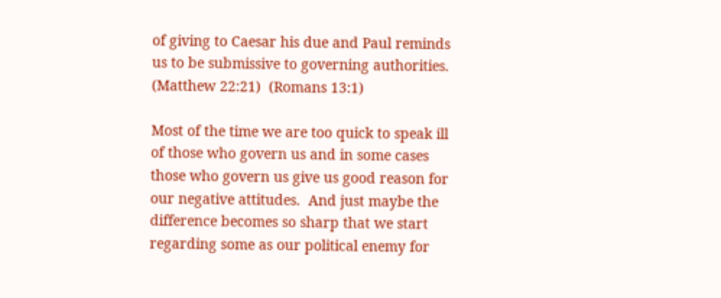of giving to Caesar his due and Paul reminds us to be submissive to governing authorities.  (Matthew 22:21)  (Romans 13:1)

Most of the time we are too quick to speak ill of those who govern us and in some cases those who govern us give us good reason for our negative attitudes.  And just maybe the difference becomes so sharp that we start regarding some as our political enemy for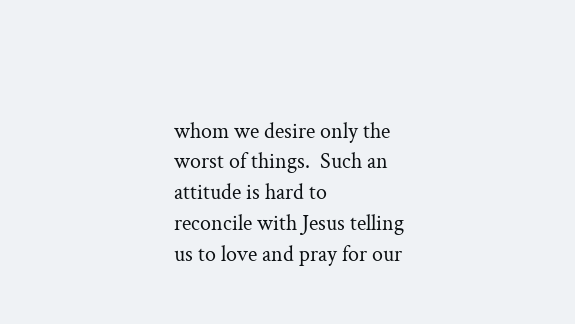whom we desire only the worst of things.  Such an attitude is hard to reconcile with Jesus telling us to love and pray for our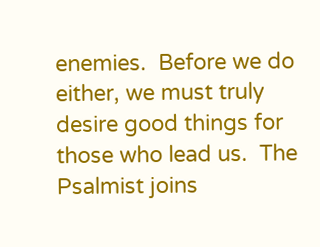enemies.  Before we do either, we must truly desire good things for those who lead us.  The Psalmist joins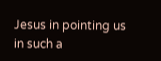Jesus in pointing us in such a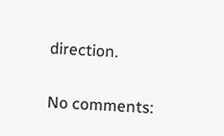direction.

No comments: